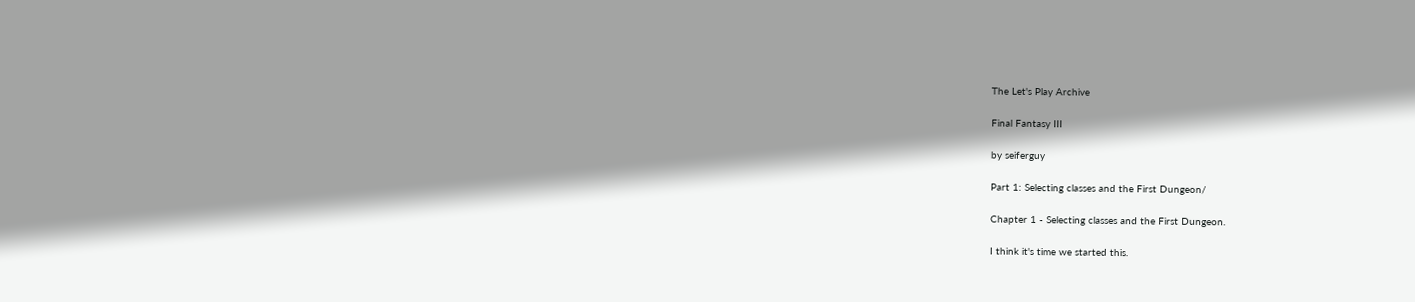The Let's Play Archive

Final Fantasy III

by seiferguy

Part 1: Selecting classes and the First Dungeon/

Chapter 1 - Selecting classes and the First Dungeon.

I think it's time we started this.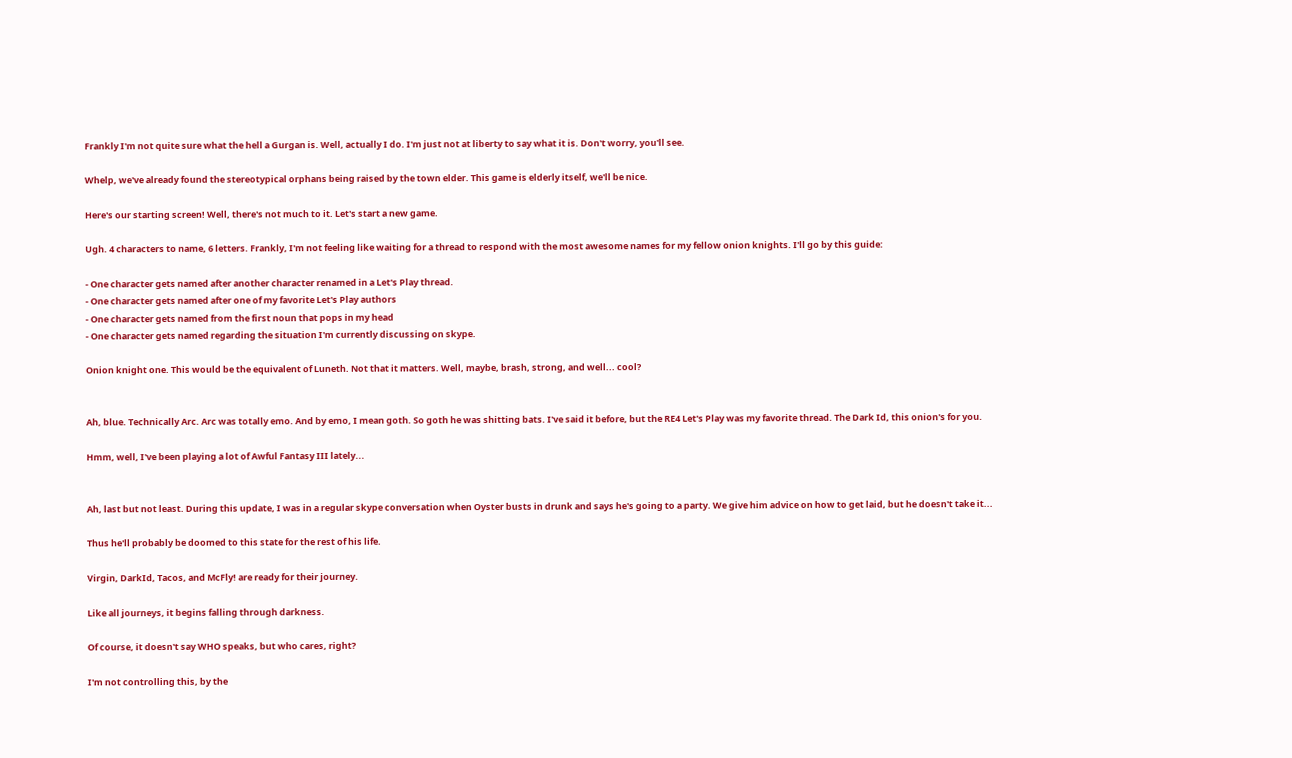Frankly I'm not quite sure what the hell a Gurgan is. Well, actually I do. I'm just not at liberty to say what it is. Don't worry, you'll see.

Whelp, we've already found the stereotypical orphans being raised by the town elder. This game is elderly itself, we'll be nice.

Here's our starting screen! Well, there's not much to it. Let's start a new game.

Ugh. 4 characters to name, 6 letters. Frankly, I'm not feeling like waiting for a thread to respond with the most awesome names for my fellow onion knights. I'll go by this guide:

- One character gets named after another character renamed in a Let's Play thread.
- One character gets named after one of my favorite Let's Play authors
- One character gets named from the first noun that pops in my head
- One character gets named regarding the situation I'm currently discussing on skype.

Onion knight one. This would be the equivalent of Luneth. Not that it matters. Well, maybe, brash, strong, and well... cool?


Ah, blue. Technically Arc. Arc was totally emo. And by emo, I mean goth. So goth he was shitting bats. I've said it before, but the RE4 Let's Play was my favorite thread. The Dark Id, this onion's for you.

Hmm, well, I've been playing a lot of Awful Fantasy III lately...


Ah, last but not least. During this update, I was in a regular skype conversation when Oyster busts in drunk and says he's going to a party. We give him advice on how to get laid, but he doesn't take it...

Thus he'll probably be doomed to this state for the rest of his life.

Virgin, DarkId, Tacos, and McFly! are ready for their journey.

Like all journeys, it begins falling through darkness.

Of course, it doesn't say WHO speaks, but who cares, right?

I'm not controlling this, by the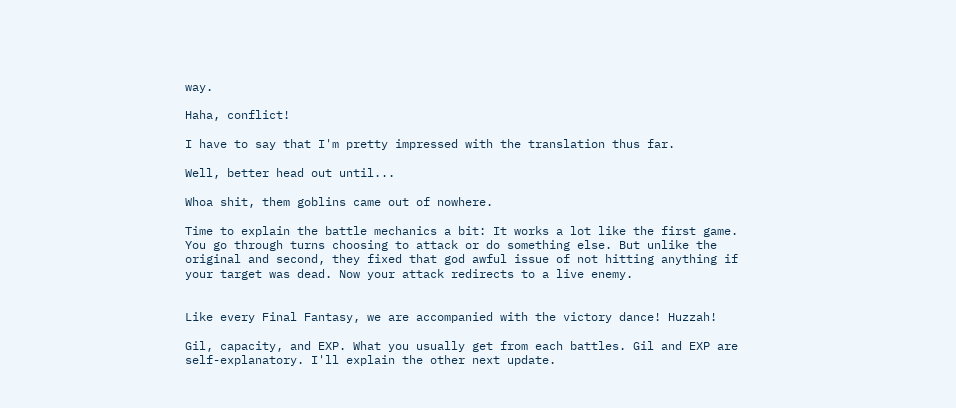way.

Haha, conflict!

I have to say that I'm pretty impressed with the translation thus far.

Well, better head out until...

Whoa shit, them goblins came out of nowhere.

Time to explain the battle mechanics a bit: It works a lot like the first game. You go through turns choosing to attack or do something else. But unlike the original and second, they fixed that god awful issue of not hitting anything if your target was dead. Now your attack redirects to a live enemy.


Like every Final Fantasy, we are accompanied with the victory dance! Huzzah!

Gil, capacity, and EXP. What you usually get from each battles. Gil and EXP are self-explanatory. I'll explain the other next update.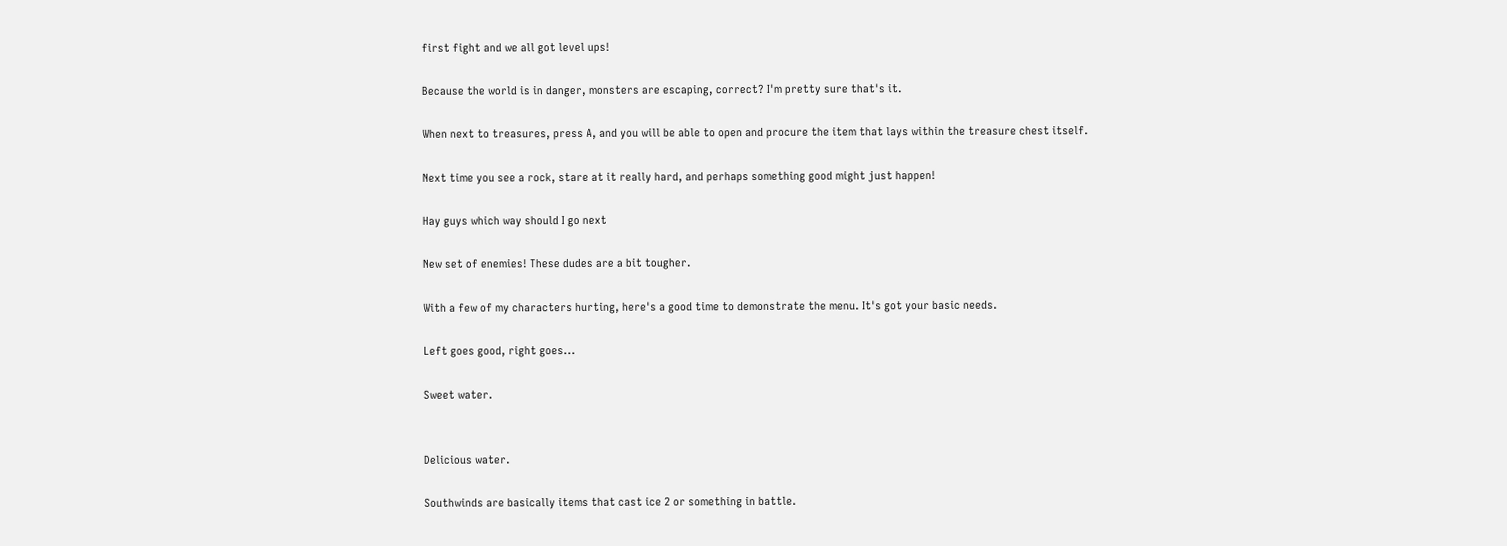first fight and we all got level ups!

Because the world is in danger, monsters are escaping, correct? I'm pretty sure that's it.

When next to treasures, press A, and you will be able to open and procure the item that lays within the treasure chest itself.

Next time you see a rock, stare at it really hard, and perhaps something good might just happen!

Hay guys which way should I go next

New set of enemies! These dudes are a bit tougher.

With a few of my characters hurting, here's a good time to demonstrate the menu. It's got your basic needs.

Left goes good, right goes...

Sweet water.


Delicious water.

Southwinds are basically items that cast ice 2 or something in battle.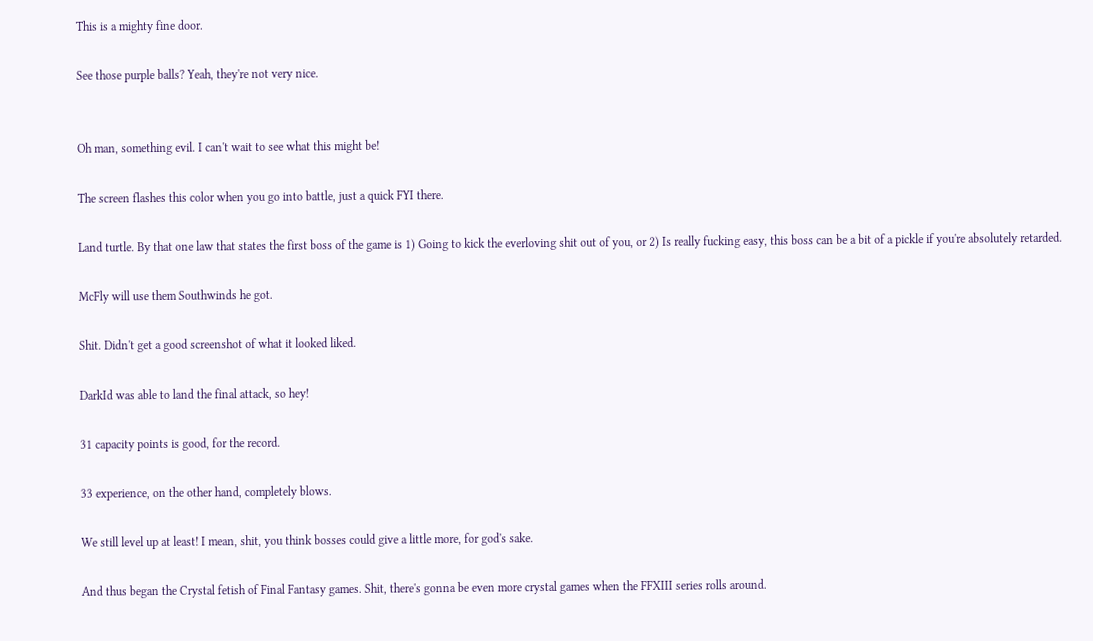This is a mighty fine door.

See those purple balls? Yeah, they're not very nice.


Oh man, something evil. I can't wait to see what this might be!

The screen flashes this color when you go into battle, just a quick FYI there.

Land turtle. By that one law that states the first boss of the game is 1) Going to kick the everloving shit out of you, or 2) Is really fucking easy, this boss can be a bit of a pickle if you're absolutely retarded.

McFly will use them Southwinds he got.

Shit. Didn't get a good screenshot of what it looked liked.

DarkId was able to land the final attack, so hey!

31 capacity points is good, for the record.

33 experience, on the other hand, completely blows.

We still level up at least! I mean, shit, you think bosses could give a little more, for god's sake.

And thus began the Crystal fetish of Final Fantasy games. Shit, there's gonna be even more crystal games when the FFXIII series rolls around.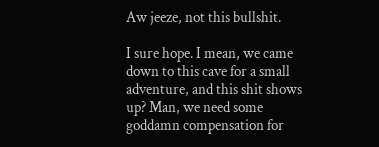Aw jeeze, not this bullshit.

I sure hope. I mean, we came down to this cave for a small adventure, and this shit shows up? Man, we need some goddamn compensation for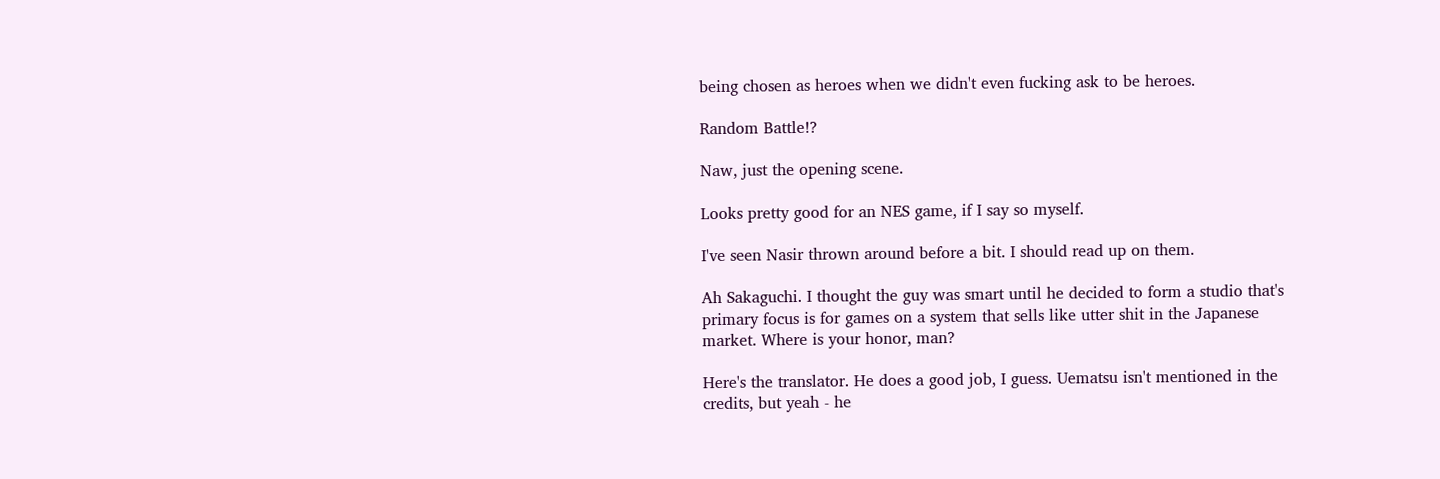being chosen as heroes when we didn't even fucking ask to be heroes.

Random Battle!?

Naw, just the opening scene.

Looks pretty good for an NES game, if I say so myself.

I've seen Nasir thrown around before a bit. I should read up on them.

Ah Sakaguchi. I thought the guy was smart until he decided to form a studio that's primary focus is for games on a system that sells like utter shit in the Japanese market. Where is your honor, man?

Here's the translator. He does a good job, I guess. Uematsu isn't mentioned in the credits, but yeah - he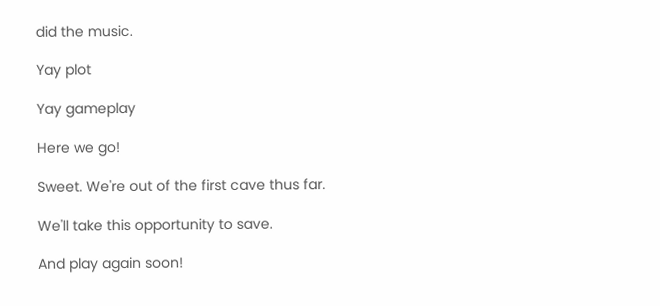did the music.

Yay plot

Yay gameplay

Here we go!

Sweet. We're out of the first cave thus far.

We'll take this opportunity to save.

And play again soon!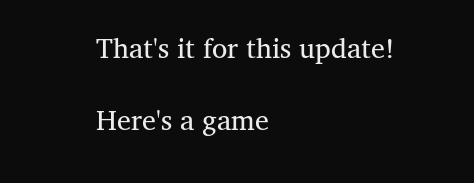That's it for this update!

Here's a game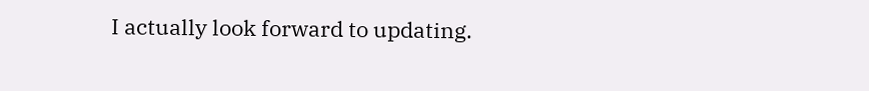I actually look forward to updating.